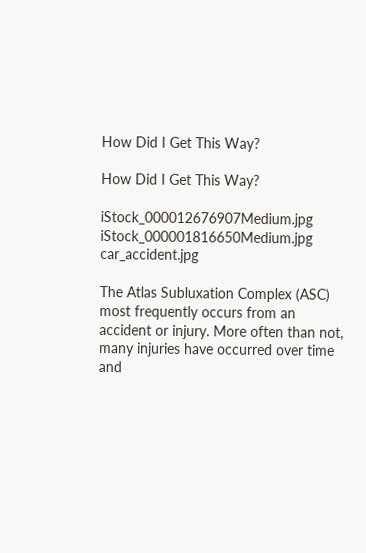How Did I Get This Way?

How Did I Get This Way?

iStock_000012676907Medium.jpg iStock_000001816650Medium.jpg car_accident.jpg

The Atlas Subluxation Complex (ASC) most frequently occurs from an accident or injury. More often than not, many injuries have occurred over time and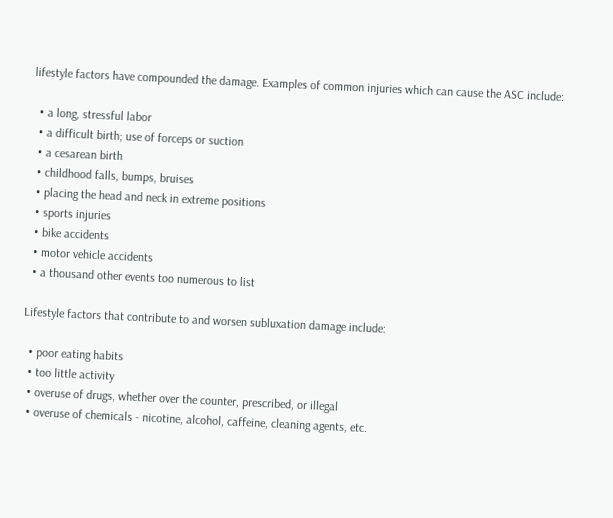lifestyle factors have compounded the damage. Examples of common injuries which can cause the ASC include:

  • a long, stressful labor
  • a difficult birth; use of forceps or suction
  • a cesarean birth
  • childhood falls, bumps, bruises
  • placing the head and neck in extreme positions
  • sports injuries
  • bike accidents
  • motor vehicle accidents
  • a thousand other events too numerous to list

Lifestyle factors that contribute to and worsen subluxation damage include:

  • poor eating habits
  • too little activity
  • overuse of drugs, whether over the counter, prescribed, or illegal
  • overuse of chemicals - nicotine, alcohol, caffeine, cleaning agents, etc.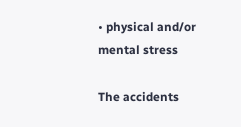• physical and/or mental stress

The accidents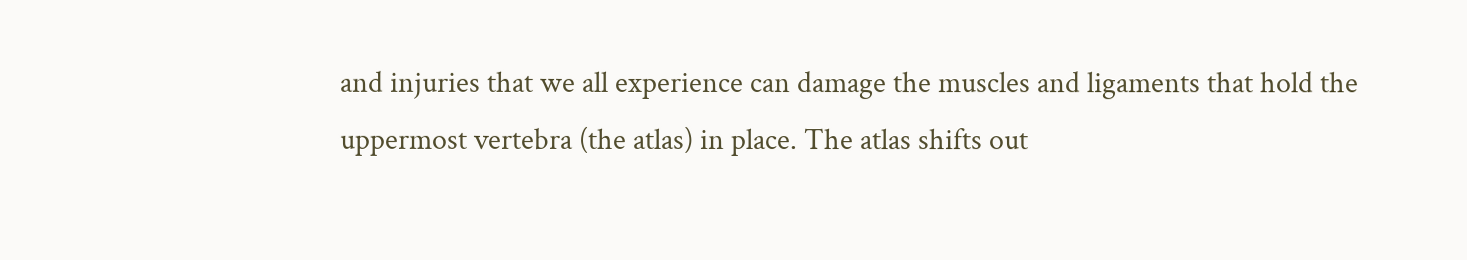and injuries that we all experience can damage the muscles and ligaments that hold the uppermost vertebra (the atlas) in place. The atlas shifts out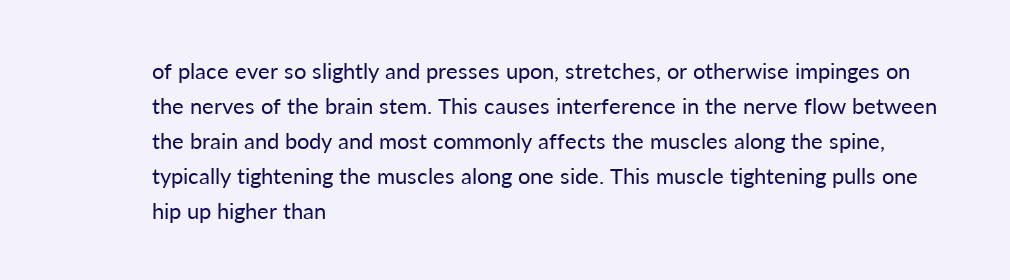of place ever so slightly and presses upon, stretches, or otherwise impinges on the nerves of the brain stem. This causes interference in the nerve flow between the brain and body and most commonly affects the muscles along the spine, typically tightening the muscles along one side. This muscle tightening pulls one hip up higher than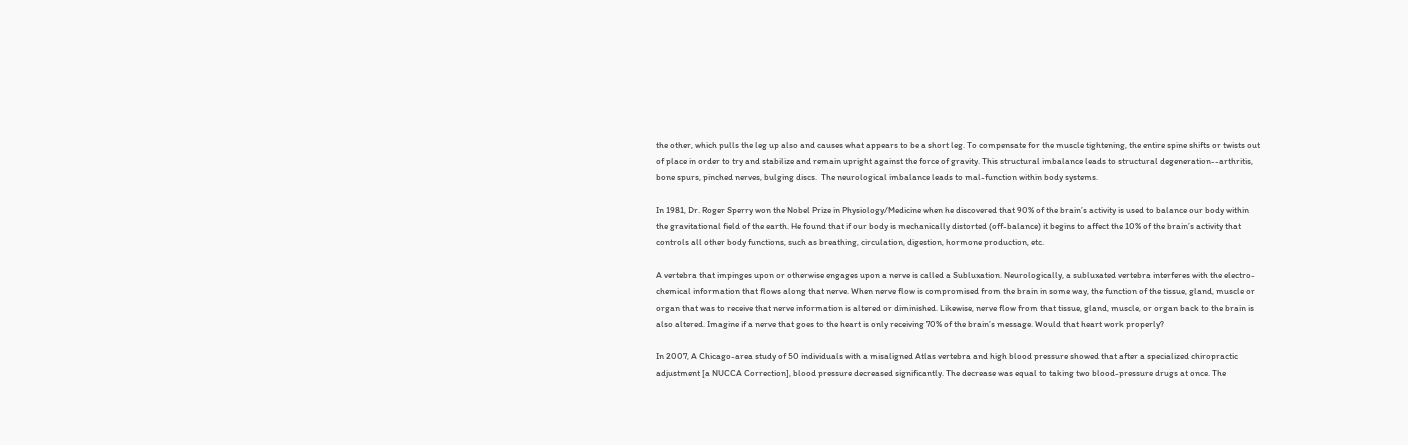the other, which pulls the leg up also and causes what appears to be a short leg. To compensate for the muscle tightening, the entire spine shifts or twists out of place in order to try and stabilize and remain upright against the force of gravity. This structural imbalance leads to structural degeneration--arthritis, bone spurs, pinched nerves, bulging discs.  The neurological imbalance leads to mal-function within body systems.

In 1981, Dr. Roger Sperry won the Nobel Prize in Physiology/Medicine when he discovered that 90% of the brain’s activity is used to balance our body within the gravitational field of the earth. He found that if our body is mechanically distorted (off-balance) it begins to affect the 10% of the brain’s activity that controls all other body functions, such as breathing, circulation, digestion, hormone production, etc.

A vertebra that impinges upon or otherwise engages upon a nerve is called a Subluxation. Neurologically, a subluxated vertebra interferes with the electro-chemical information that flows along that nerve. When nerve flow is compromised from the brain in some way, the function of the tissue, gland, muscle or organ that was to receive that nerve information is altered or diminished. Likewise, nerve flow from that tissue, gland, muscle, or organ back to the brain is also altered. Imagine if a nerve that goes to the heart is only receiving 70% of the brain’s message. Would that heart work properly?

In 2007, A Chicago-area study of 50 individuals with a misaligned Atlas vertebra and high blood pressure showed that after a specialized chiropractic adjustment [a NUCCA Correction], blood pressure decreased significantly. The decrease was equal to taking two blood-pressure drugs at once. The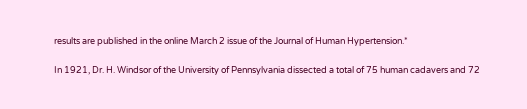results are published in the online March 2 issue of the Journal of Human Hypertension.*

In 1921, Dr. H. Windsor of the University of Pennsylvania dissected a total of 75 human cadavers and 72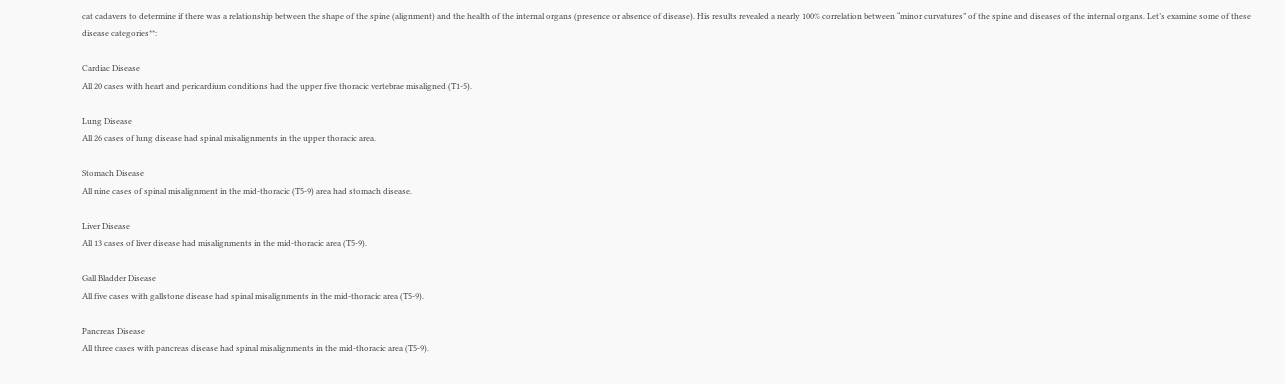cat cadavers to determine if there was a relationship between the shape of the spine (alignment) and the health of the internal organs (presence or absence of disease). His results revealed a nearly 100% correlation between “minor curvatures” of the spine and diseases of the internal organs. Let’s examine some of these disease categories**:

Cardiac Disease
All 20 cases with heart and pericardium conditions had the upper five thoracic vertebrae misaligned (T1-5).

Lung Disease
All 26 cases of lung disease had spinal misalignments in the upper thoracic area.

Stomach Disease
All nine cases of spinal misalignment in the mid-thoracic (T5-9) area had stomach disease.

Liver Disease
All 13 cases of liver disease had misalignments in the mid-thoracic area (T5-9).

Gall Bladder Disease
All five cases with gallstone disease had spinal misalignments in the mid-thoracic area (T5-9).

Pancreas Disease
All three cases with pancreas disease had spinal misalignments in the mid-thoracic area (T5-9).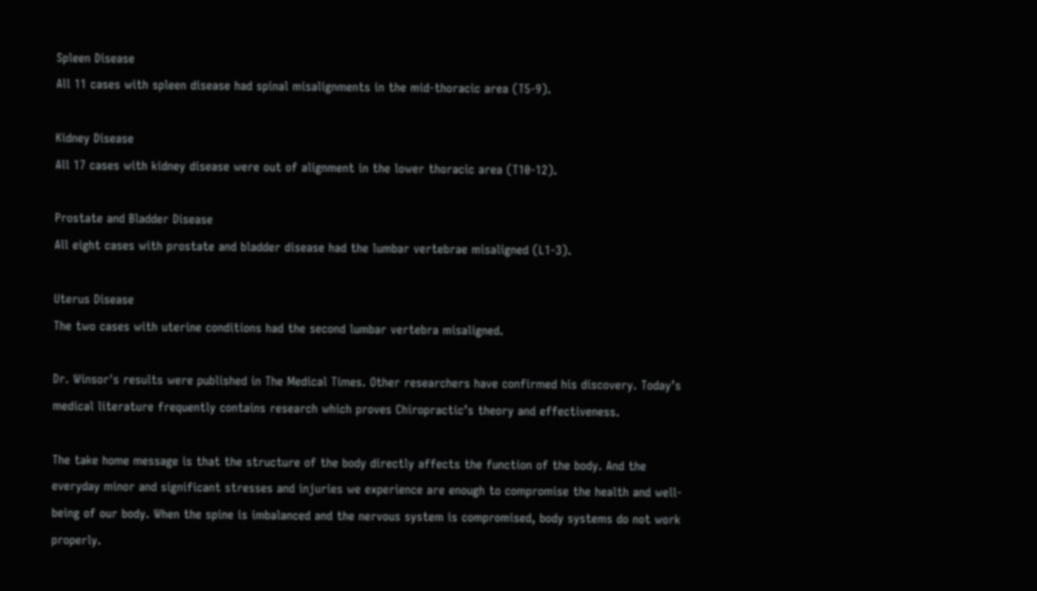Spleen Disease
All 11 cases with spleen disease had spinal misalignments in the mid-thoracic area (T5-9).

Kidney Disease
All 17 cases with kidney disease were out of alignment in the lower thoracic area (T10-12).

Prostate and Bladder Disease
All eight cases with prostate and bladder disease had the lumbar vertebrae misaligned (L1-3).

Uterus Disease
The two cases with uterine conditions had the second lumbar vertebra misaligned.

Dr. Winsor's results were published in The Medical Times. Other researchers have confirmed his discovery. Today’s medical literature frequently contains research which proves Chiropractic’s theory and effectiveness.

The take home message is that the structure of the body directly affects the function of the body. And the everyday minor and significant stresses and injuries we experience are enough to compromise the health and well-being of our body. When the spine is imbalanced and the nervous system is compromised, body systems do not work properly.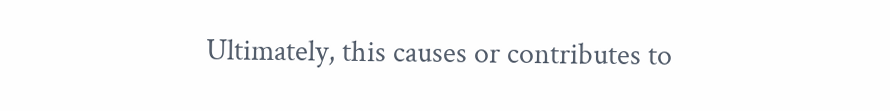Ultimately, this causes or contributes to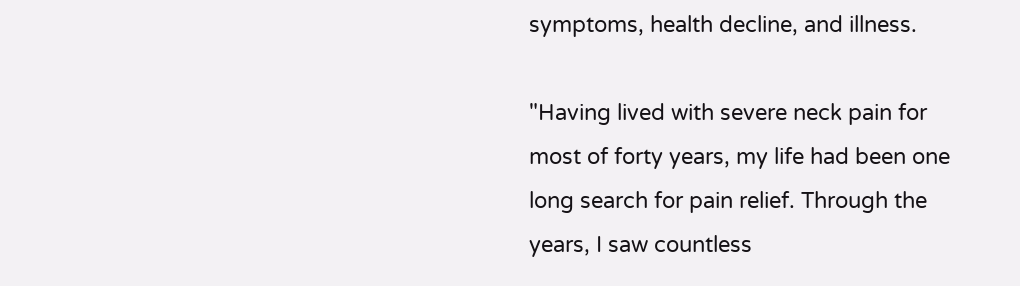symptoms, health decline, and illness.

"Having lived with severe neck pain for most of forty years, my life had been one long search for pain relief. Through the years, I saw countless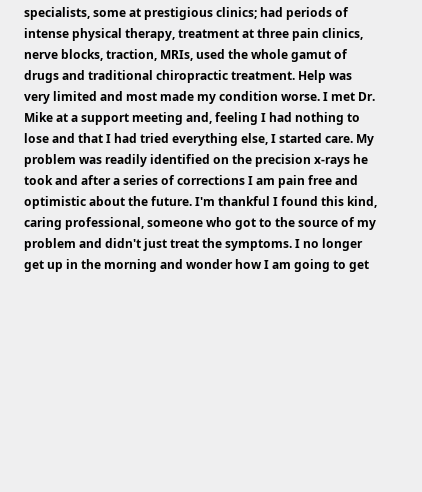specialists, some at prestigious clinics; had periods of intense physical therapy, treatment at three pain clinics, nerve blocks, traction, MRIs, used the whole gamut of drugs and traditional chiropractic treatment. Help was very limited and most made my condition worse. I met Dr. Mike at a support meeting and, feeling I had nothing to lose and that I had tried everything else, I started care. My problem was readily identified on the precision x-rays he took and after a series of corrections I am pain free and optimistic about the future. I'm thankful I found this kind, caring professional, someone who got to the source of my problem and didn't just treat the symptoms. I no longer get up in the morning and wonder how I am going to get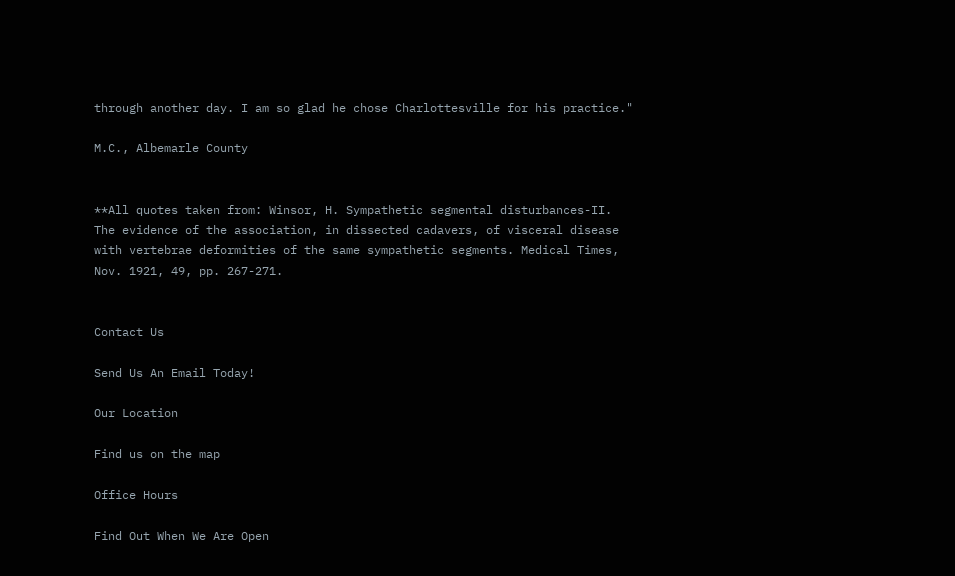through another day. I am so glad he chose Charlottesville for his practice."

M.C., Albemarle County


**All quotes taken from: Winsor, H. Sympathetic segmental disturbances-II. The evidence of the association, in dissected cadavers, of visceral disease with vertebrae deformities of the same sympathetic segments. Medical Times, Nov. 1921, 49, pp. 267-271.


Contact Us

Send Us An Email Today!

Our Location

Find us on the map

Office Hours

Find Out When We Are Open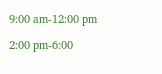9:00 am-12:00 pm

2:00 pm-6:00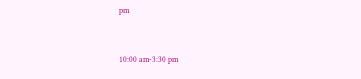pm


10:00 am-3:30 pm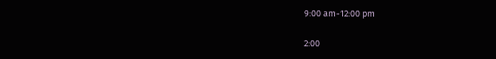9:00 am-12:00 pm

2:00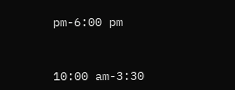pm-6:00 pm


10:00 am-3:30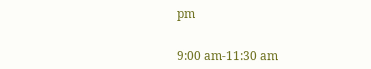pm


9:00 am-11:30 am